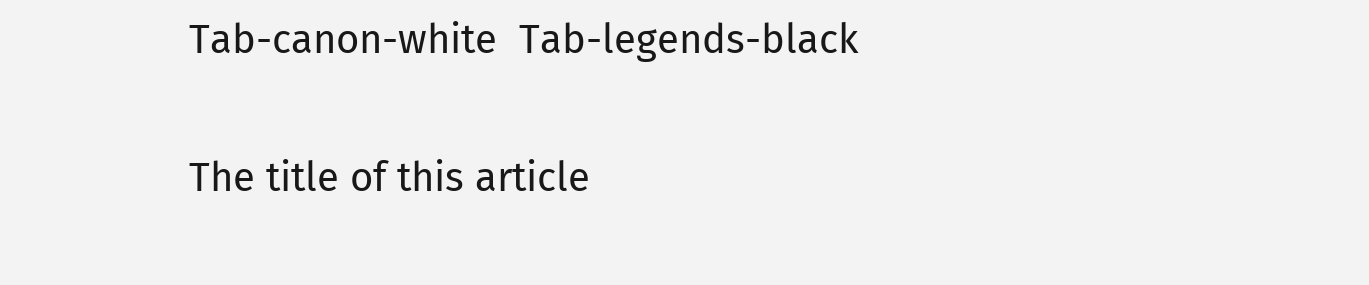Tab-canon-white  Tab-legends-black

The title of this article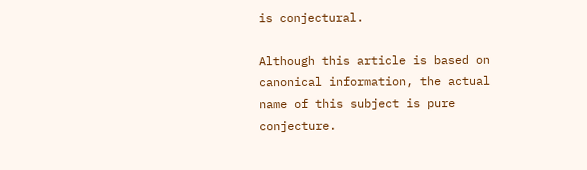is conjectural.

Although this article is based on canonical information, the actual name of this subject is pure conjecture.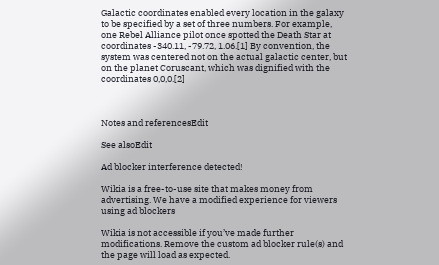Galactic coordinates enabled every location in the galaxy to be specified by a set of three numbers. For example, one Rebel Alliance pilot once spotted the Death Star at coordinates -340.11, -79.72, 1.06.[1] By convention, the system was centered not on the actual galactic center, but on the planet Coruscant, which was dignified with the coordinates 0,0,0.[2]



Notes and referencesEdit

See alsoEdit

Ad blocker interference detected!

Wikia is a free-to-use site that makes money from advertising. We have a modified experience for viewers using ad blockers

Wikia is not accessible if you’ve made further modifications. Remove the custom ad blocker rule(s) and the page will load as expected.